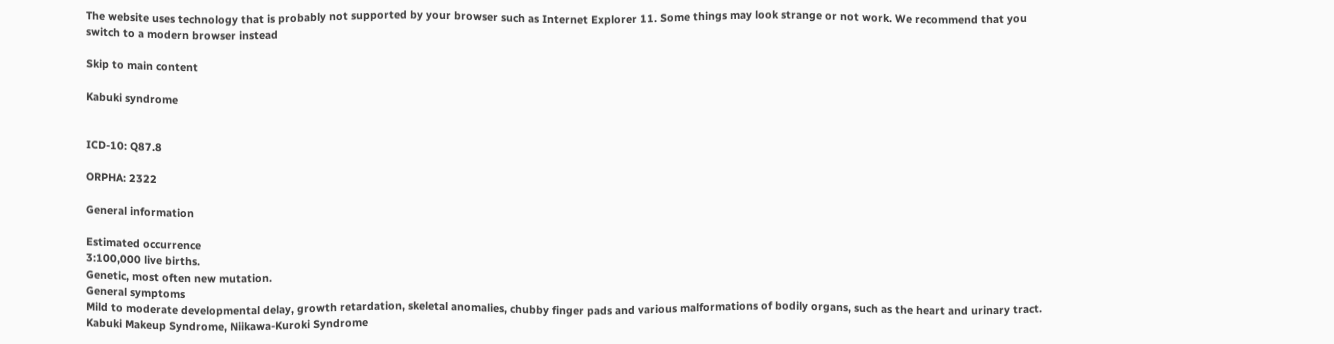The website uses technology that is probably not supported by your browser such as Internet Explorer 11. Some things may look strange or not work. We recommend that you switch to a modern browser instead

Skip to main content

Kabuki syndrome


ICD-10: Q87.8

ORPHA: 2322

General information

Estimated occurrence
3:100,000 live births.
Genetic, most often new mutation.
General symptoms
Mild to moderate developmental delay, growth retardation, skeletal anomalies, chubby finger pads and various malformations of bodily organs, such as the heart and urinary tract.
Kabuki Makeup Syndrome, Niikawa-Kuroki Syndrome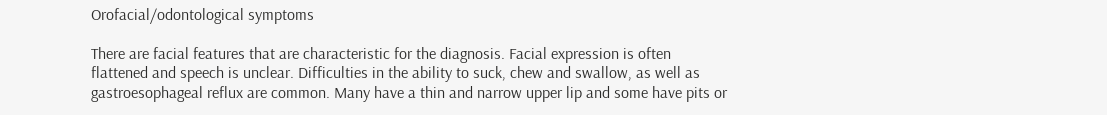Orofacial/odontological symptoms

There are facial features that are characteristic for the diagnosis. Facial expression is often flattened and speech is unclear. Difficulties in the ability to suck, chew and swallow, as well as gastroesophageal reflux are common. Many have a thin and narrow upper lip and some have pits or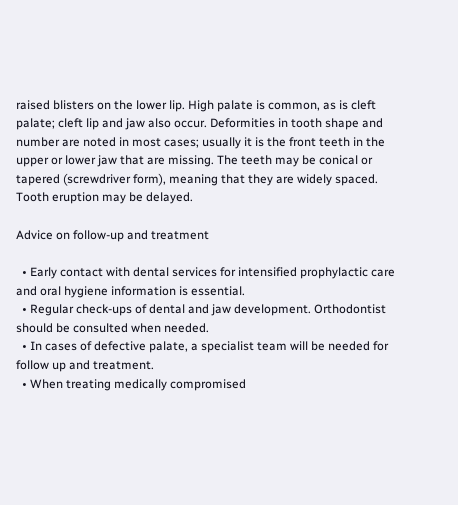raised blisters on the lower lip. High palate is common, as is cleft palate; cleft lip and jaw also occur. Deformities in tooth shape and number are noted in most cases; usually it is the front teeth in the upper or lower jaw that are missing. The teeth may be conical or tapered (screwdriver form), meaning that they are widely spaced. Tooth eruption may be delayed.

Advice on follow-up and treatment

  • Early contact with dental services for intensified prophylactic care and oral hygiene information is essential.
  • Regular check-ups of dental and jaw development. Orthodontist should be consulted when needed.
  • In cases of defective palate, a specialist team will be needed for follow up and treatment.
  • When treating medically compromised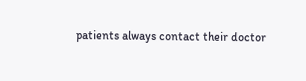patients always contact their doctor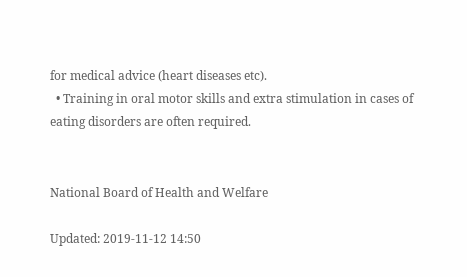for medical advice (heart diseases etc).
  • Training in oral motor skills and extra stimulation in cases of eating disorders are often required.


National Board of Health and Welfare

Updated: 2019-11-12 14:50